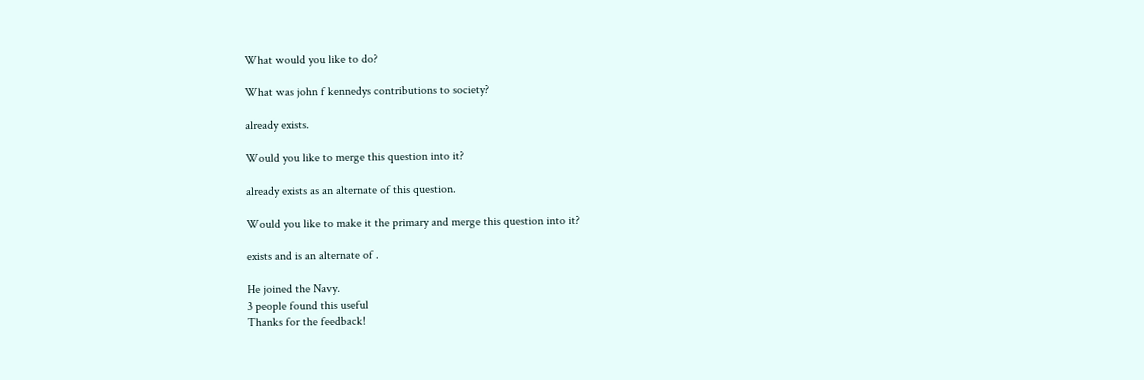What would you like to do?

What was john f kennedys contributions to society?

already exists.

Would you like to merge this question into it?

already exists as an alternate of this question.

Would you like to make it the primary and merge this question into it?

exists and is an alternate of .

He joined the Navy.
3 people found this useful
Thanks for the feedback!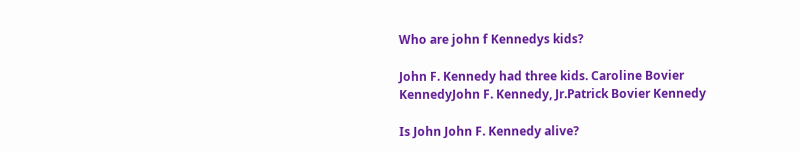Who are john f Kennedys kids?

John F. Kennedy had three kids. Caroline Bovier KennedyJohn F. Kennedy, Jr.Patrick Bovier Kennedy

Is John John F. Kennedy alive?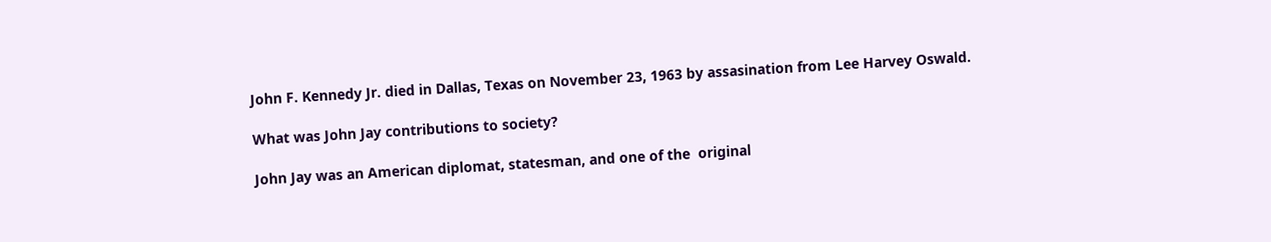John F. Kennedy Jr. died in Dallas, Texas on November 23, 1963 by assasination from Lee Harvey Oswald.

What was John Jay contributions to society?

John Jay was an American diplomat, statesman, and one of the  original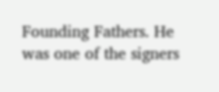Founding Fathers. He was one of the signers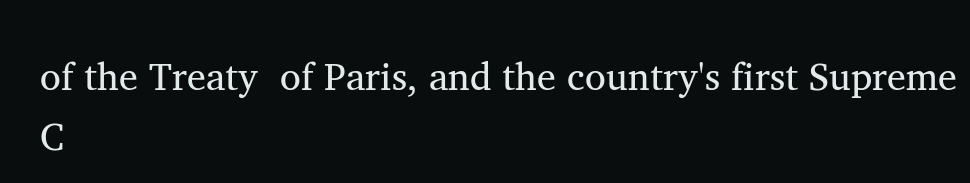of the Treaty  of Paris, and the country's first Supreme C